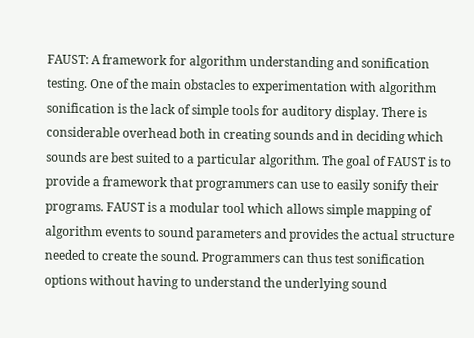FAUST: A framework for algorithm understanding and sonification testing. One of the main obstacles to experimentation with algorithm sonification is the lack of simple tools for auditory display. There is considerable overhead both in creating sounds and in deciding which sounds are best suited to a particular algorithm. The goal of FAUST is to provide a framework that programmers can use to easily sonify their programs. FAUST is a modular tool which allows simple mapping of algorithm events to sound parameters and provides the actual structure needed to create the sound. Programmers can thus test sonification options without having to understand the underlying sound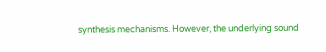synthesis mechanisms. However, the underlying sound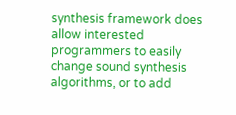synthesis framework does allow interested programmers to easily change sound synthesis algorithms, or to add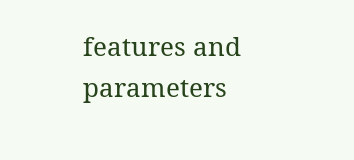features and parameters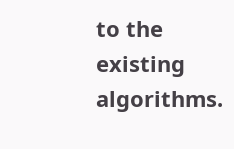to the existing algorithms.